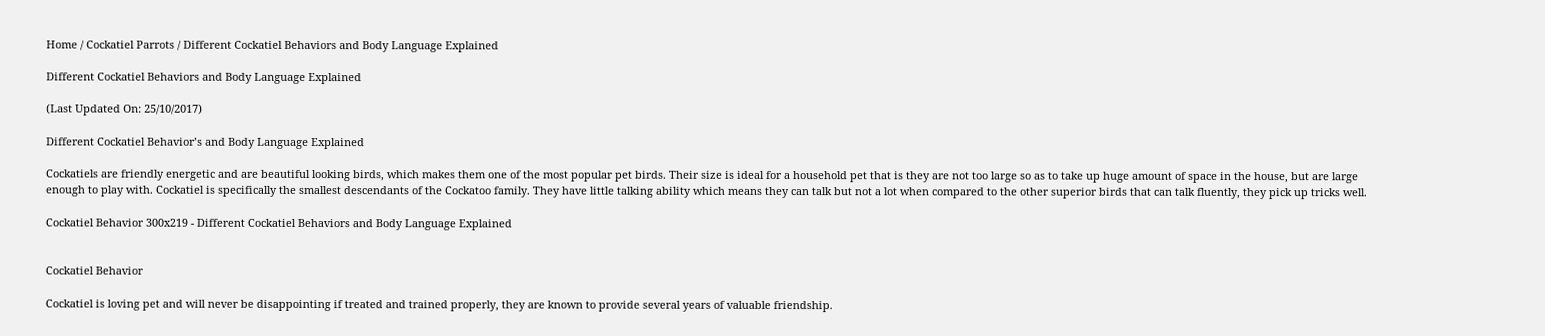Home / Cockatiel Parrots / Different Cockatiel Behaviors and Body Language Explained

Different Cockatiel Behaviors and Body Language Explained

(Last Updated On: 25/10/2017)

Different Cockatiel Behavior’s and Body Language Explained

Cockatiels are friendly energetic and are beautiful looking birds, which makes them one of the most popular pet birds. Their size is ideal for a household pet that is they are not too large so as to take up huge amount of space in the house, but are large enough to play with. Cockatiel is specifically the smallest descendants of the Cockatoo family. They have little talking ability which means they can talk but not a lot when compared to the other superior birds that can talk fluently, they pick up tricks well.

Cockatiel Behavior 300x219 - Different Cockatiel Behaviors and Body Language Explained


Cockatiel Behavior

Cockatiel is loving pet and will never be disappointing if treated and trained properly, they are known to provide several years of valuable friendship.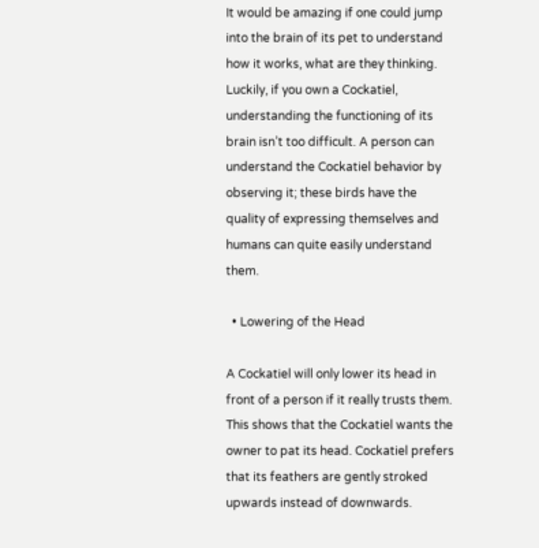It would be amazing if one could jump into the brain of its pet to understand how it works, what are they thinking. Luckily, if you own a Cockatiel, understanding the functioning of its brain isn’t too difficult. A person can understand the Cockatiel behavior by observing it; these birds have the quality of expressing themselves and humans can quite easily understand them.

  • Lowering of the Head

A Cockatiel will only lower its head in front of a person if it really trusts them. This shows that the Cockatiel wants the owner to pat its head. Cockatiel prefers that its feathers are gently stroked upwards instead of downwards.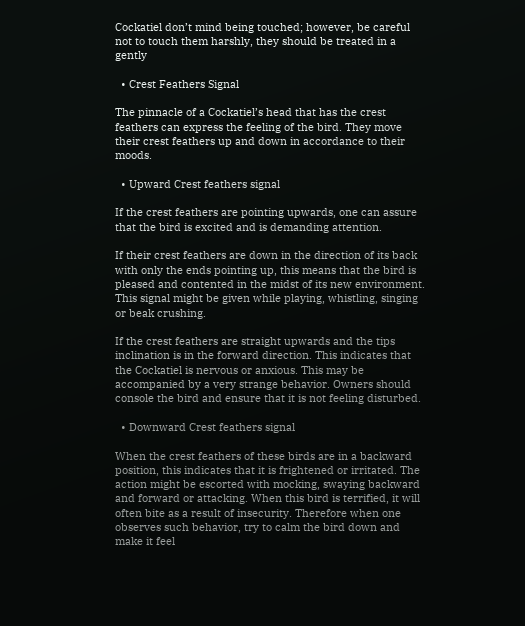Cockatiel don’t mind being touched; however, be careful not to touch them harshly, they should be treated in a gently

  • Crest Feathers Signal

The pinnacle of a Cockatiel’s head that has the crest feathers can express the feeling of the bird. They move their crest feathers up and down in accordance to their moods.

  • Upward Crest feathers signal

If the crest feathers are pointing upwards, one can assure that the bird is excited and is demanding attention.

If their crest feathers are down in the direction of its back with only the ends pointing up, this means that the bird is pleased and contented in the midst of its new environment. This signal might be given while playing, whistling, singing or beak crushing.

If the crest feathers are straight upwards and the tips inclination is in the forward direction. This indicates that the Cockatiel is nervous or anxious. This may be accompanied by a very strange behavior. Owners should console the bird and ensure that it is not feeling disturbed.

  • Downward Crest feathers signal

When the crest feathers of these birds are in a backward position, this indicates that it is frightened or irritated. The action might be escorted with mocking, swaying backward and forward or attacking. When this bird is terrified, it will often bite as a result of insecurity. Therefore when one observes such behavior, try to calm the bird down and make it feel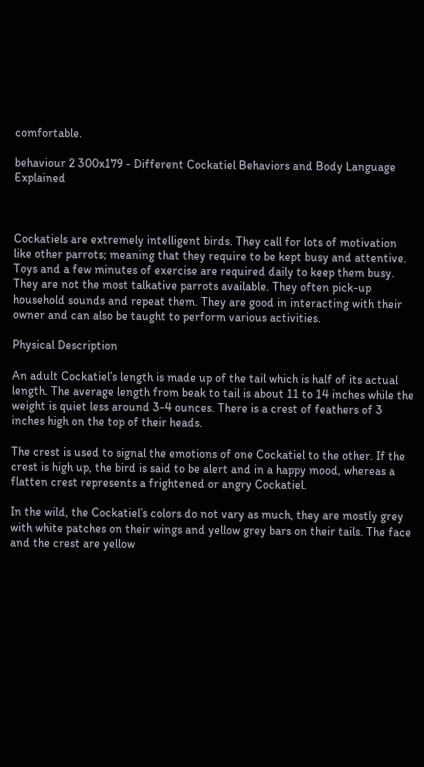comfortable.

behaviour 2 300x179 - Different Cockatiel Behaviors and Body Language Explained



Cockatiels are extremely intelligent birds. They call for lots of motivation like other parrots; meaning that they require to be kept busy and attentive. Toys and a few minutes of exercise are required daily to keep them busy. They are not the most talkative parrots available. They often pick-up household sounds and repeat them. They are good in interacting with their owner and can also be taught to perform various activities.

Physical Description

An adult Cockatiel’s length is made up of the tail which is half of its actual length. The average length from beak to tail is about 11 to 14 inches while the weight is quiet less around 3-4 ounces. There is a crest of feathers of 3 inches high on the top of their heads.

The crest is used to signal the emotions of one Cockatiel to the other. If the crest is high up, the bird is said to be alert and in a happy mood, whereas a flatten crest represents a frightened or angry Cockatiel.

In the wild, the Cockatiel’s colors do not vary as much, they are mostly grey with white patches on their wings and yellow grey bars on their tails. The face and the crest are yellow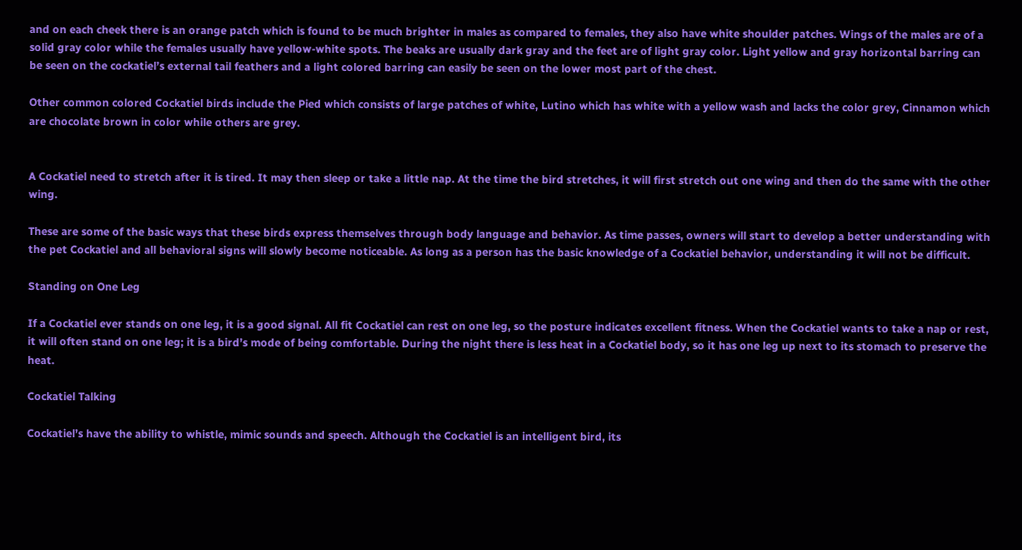and on each cheek there is an orange patch which is found to be much brighter in males as compared to females, they also have white shoulder patches. Wings of the males are of a solid gray color while the females usually have yellow-white spots. The beaks are usually dark gray and the feet are of light gray color. Light yellow and gray horizontal barring can be seen on the cockatiel’s external tail feathers and a light colored barring can easily be seen on the lower most part of the chest.

Other common colored Cockatiel birds include the Pied which consists of large patches of white, Lutino which has white with a yellow wash and lacks the color grey, Cinnamon which are chocolate brown in color while others are grey.


A Cockatiel need to stretch after it is tired. It may then sleep or take a little nap. At the time the bird stretches, it will first stretch out one wing and then do the same with the other wing.

These are some of the basic ways that these birds express themselves through body language and behavior. As time passes, owners will start to develop a better understanding with the pet Cockatiel and all behavioral signs will slowly become noticeable. As long as a person has the basic knowledge of a Cockatiel behavior, understanding it will not be difficult.

Standing on One Leg

If a Cockatiel ever stands on one leg, it is a good signal. All fit Cockatiel can rest on one leg, so the posture indicates excellent fitness. When the Cockatiel wants to take a nap or rest, it will often stand on one leg; it is a bird’s mode of being comfortable. During the night there is less heat in a Cockatiel body, so it has one leg up next to its stomach to preserve the heat.

Cockatiel Talking

Cockatiel’s have the ability to whistle, mimic sounds and speech. Although the Cockatiel is an intelligent bird, its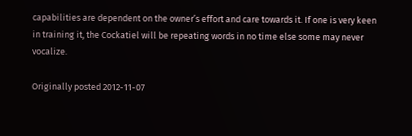capabilities are dependent on the owner’s effort and care towards it. If one is very keen in training it, the Cockatiel will be repeating words in no time else some may never vocalize.

Originally posted 2012-11-07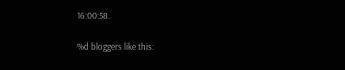16:00:58.

%d bloggers like this: